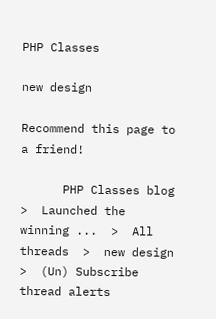PHP Classes

new design

Recommend this page to a friend!

      PHP Classes blog  >  Launched the winning ...  >  All threads  >  new design  >  (Un) Subscribe thread alerts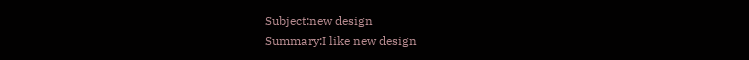Subject:new design
Summary:I like new design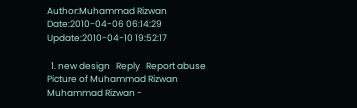Author:Muhammad Rizwan
Date:2010-04-06 06:14:29
Update:2010-04-10 19:52:17

  1. new design   Reply   Report abuse
Picture of Muhammad Rizwan Muhammad Rizwan -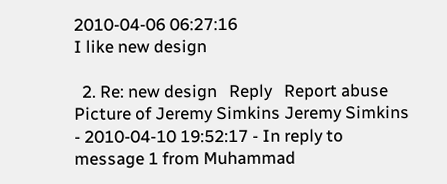2010-04-06 06:27:16
I like new design

  2. Re: new design   Reply   Report abuse
Picture of Jeremy Simkins Jeremy Simkins - 2010-04-10 19:52:17 - In reply to message 1 from Muhammad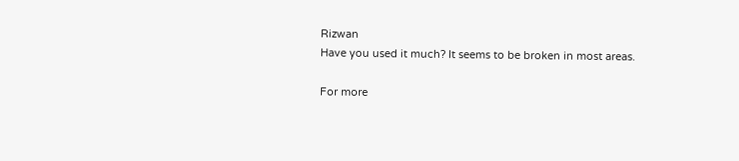Rizwan
Have you used it much? It seems to be broken in most areas.

For more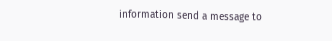information send a message to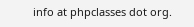info at phpclasses dot org.